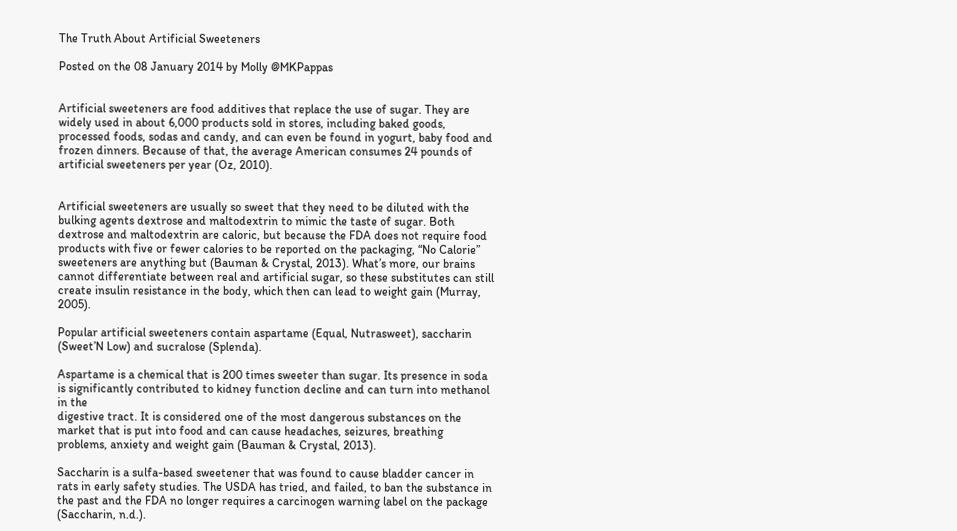The Truth About Artificial Sweeteners

Posted on the 08 January 2014 by Molly @MKPappas


Artificial sweeteners are food additives that replace the use of sugar. They are widely used in about 6,000 products sold in stores, including baked goods, processed foods, sodas and candy, and can even be found in yogurt, baby food and frozen dinners. Because of that, the average American consumes 24 pounds of artificial sweeteners per year (Oz, 2010).


Artificial sweeteners are usually so sweet that they need to be diluted with the bulking agents dextrose and maltodextrin to mimic the taste of sugar. Both dextrose and maltodextrin are caloric, but because the FDA does not require food products with five or fewer calories to be reported on the packaging, “No Calorie” sweeteners are anything but (Bauman & Crystal, 2013). What’s more, our brains cannot differentiate between real and artificial sugar, so these substitutes can still create insulin resistance in the body, which then can lead to weight gain (Murray, 2005).

Popular artificial sweeteners contain aspartame (Equal, Nutrasweet), saccharin (Sweet’N Low) and sucralose (Splenda).

Aspartame is a chemical that is 200 times sweeter than sugar. Its presence in soda is significantly contributed to kidney function decline and can turn into methanol in the
digestive tract. It is considered one of the most dangerous substances on the market that is put into food and can cause headaches, seizures, breathing problems, anxiety and weight gain (Bauman & Crystal, 2013).

Saccharin is a sulfa-based sweetener that was found to cause bladder cancer in rats in early safety studies. The USDA has tried, and failed, to ban the substance in the past and the FDA no longer requires a carcinogen warning label on the package (Saccharin, n.d.).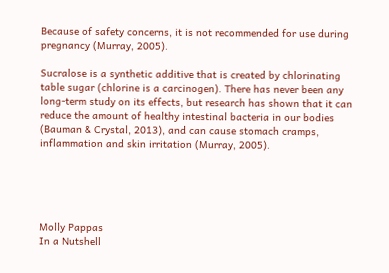Because of safety concerns, it is not recommended for use during pregnancy (Murray, 2005).

Sucralose is a synthetic additive that is created by chlorinating table sugar (chlorine is a carcinogen). There has never been any long-term study on its effects, but research has shown that it can reduce the amount of healthy intestinal bacteria in our bodies (Bauman & Crystal, 2013), and can cause stomach cramps, inflammation and skin irritation (Murray, 2005).





Molly Pappas
In a Nutshell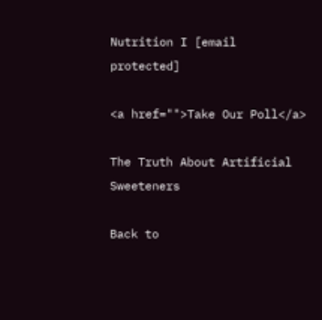Nutrition I [email protected]

<a href="">Take Our Poll</a>

The Truth About Artificial Sweeteners

Back to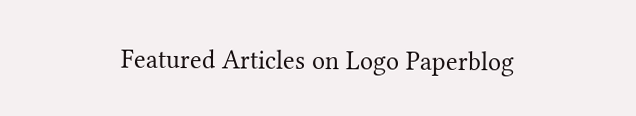Featured Articles on Logo Paperblog